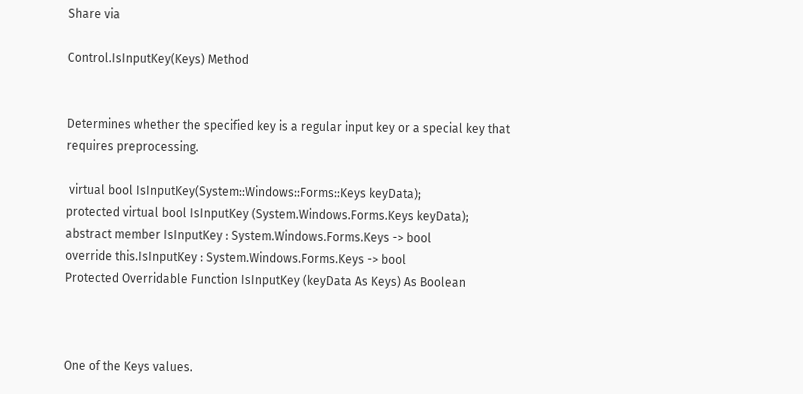Share via

Control.IsInputKey(Keys) Method


Determines whether the specified key is a regular input key or a special key that requires preprocessing.

 virtual bool IsInputKey(System::Windows::Forms::Keys keyData);
protected virtual bool IsInputKey (System.Windows.Forms.Keys keyData);
abstract member IsInputKey : System.Windows.Forms.Keys -> bool
override this.IsInputKey : System.Windows.Forms.Keys -> bool
Protected Overridable Function IsInputKey (keyData As Keys) As Boolean



One of the Keys values.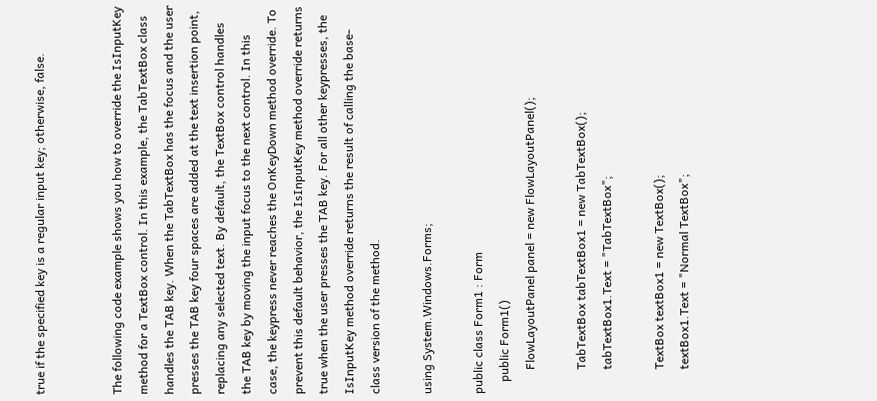true if the specified key is a regular input key; otherwise, false.


The following code example shows you how to override the IsInputKey method for a TextBox control. In this example, the TabTextBox class handles the TAB key. When the TabTextBox has the focus and the user presses the TAB key four spaces are added at the text insertion point, replacing any selected text. By default, the TextBox control handles the TAB key by moving the input focus to the next control. In this case, the keypress never reaches the OnKeyDown method override. To prevent this default behavior, the IsInputKey method override returns true when the user presses the TAB key. For all other keypresses, the IsInputKey method override returns the result of calling the base-class version of the method.

using System.Windows.Forms;

public class Form1 : Form
    public Form1()
        FlowLayoutPanel panel = new FlowLayoutPanel();

        TabTextBox tabTextBox1 = new TabTextBox();
        tabTextBox1.Text = "TabTextBox";

        TextBox textBox1 = new TextBox();
        textBox1.Text = "Normal TextBox";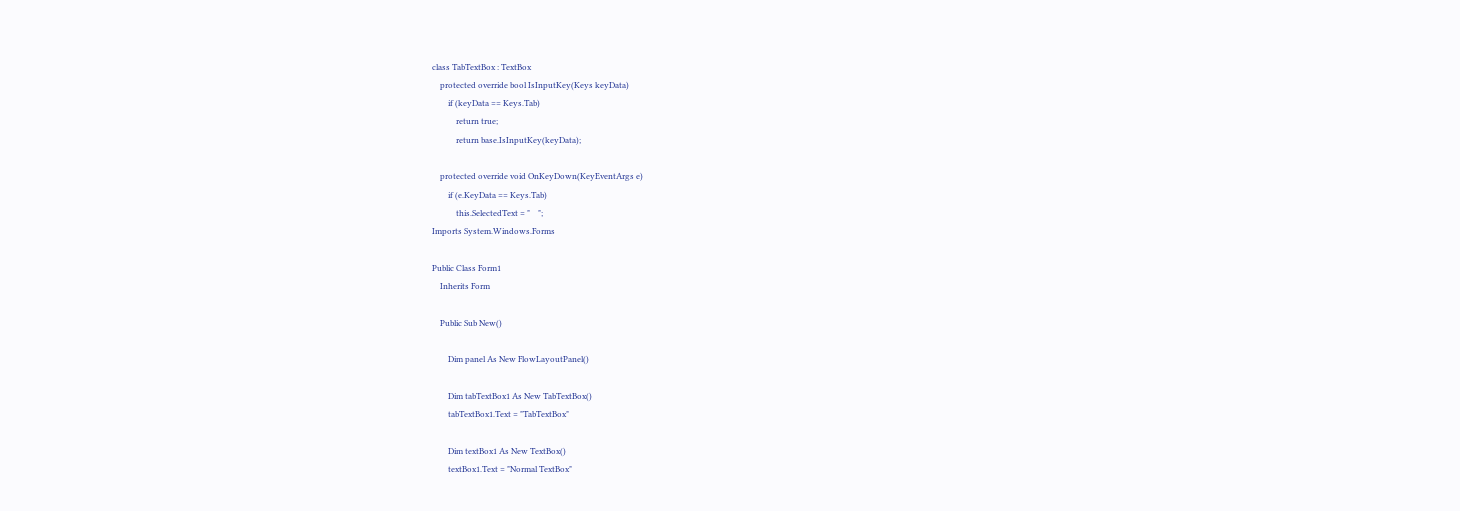class TabTextBox : TextBox
    protected override bool IsInputKey(Keys keyData)
        if (keyData == Keys.Tab)
            return true;
            return base.IsInputKey(keyData);

    protected override void OnKeyDown(KeyEventArgs e)
        if (e.KeyData == Keys.Tab)
            this.SelectedText = "    ";
Imports System.Windows.Forms

Public Class Form1
    Inherits Form

    Public Sub New()

        Dim panel As New FlowLayoutPanel()

        Dim tabTextBox1 As New TabTextBox()
        tabTextBox1.Text = "TabTextBox"

        Dim textBox1 As New TextBox()
        textBox1.Text = "Normal TextBox"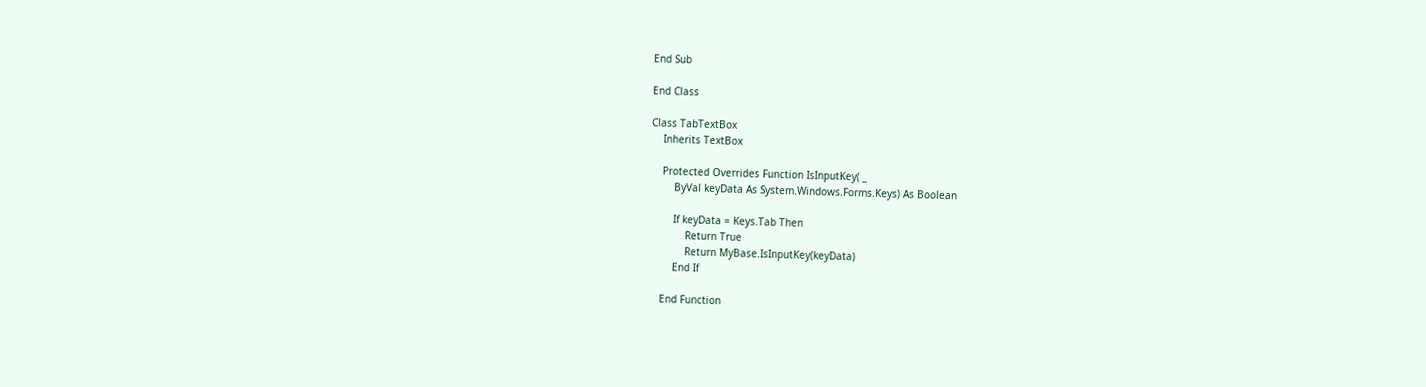End Sub

End Class

Class TabTextBox
    Inherits TextBox

    Protected Overrides Function IsInputKey( _
        ByVal keyData As System.Windows.Forms.Keys) As Boolean

        If keyData = Keys.Tab Then
            Return True
            Return MyBase.IsInputKey(keyData)
        End If

    End Function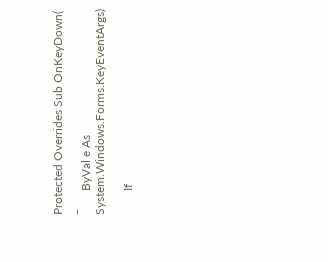Protected Overrides Sub OnKeyDown( _
        ByVal e As System.Windows.Forms.KeyEventArgs)

        If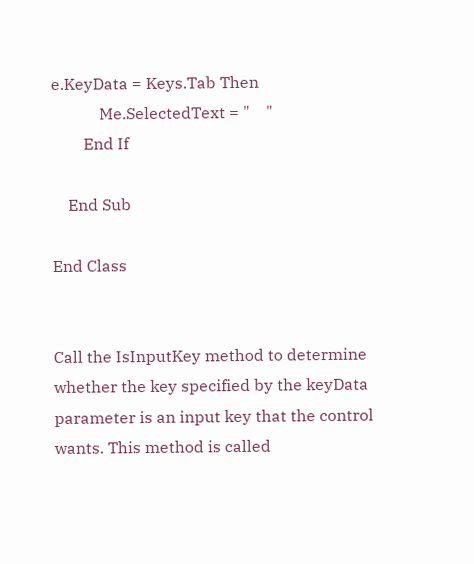e.KeyData = Keys.Tab Then
            Me.SelectedText = "    "
        End If

    End Sub

End Class


Call the IsInputKey method to determine whether the key specified by the keyData parameter is an input key that the control wants. This method is called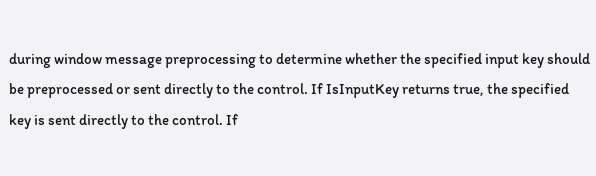during window message preprocessing to determine whether the specified input key should be preprocessed or sent directly to the control. If IsInputKey returns true, the specified key is sent directly to the control. If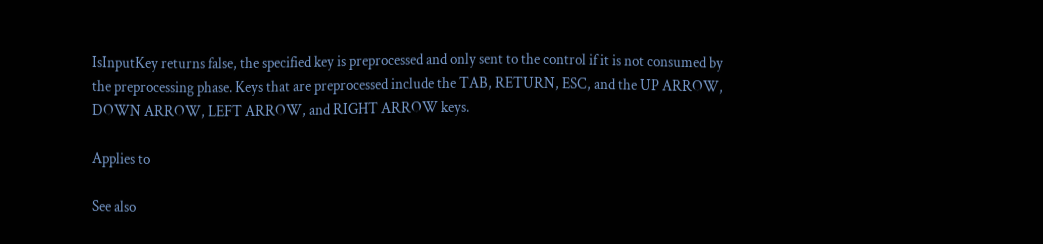IsInputKey returns false, the specified key is preprocessed and only sent to the control if it is not consumed by the preprocessing phase. Keys that are preprocessed include the TAB, RETURN, ESC, and the UP ARROW, DOWN ARROW, LEFT ARROW, and RIGHT ARROW keys.

Applies to

See also